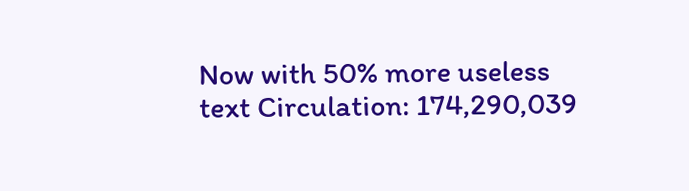Now with 50% more useless text Circulation: 174,290,039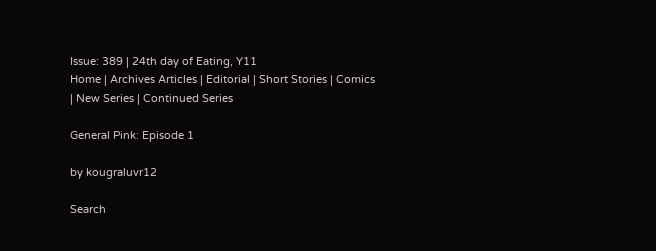Issue: 389 | 24th day of Eating, Y11
Home | Archives Articles | Editorial | Short Stories | Comics | New Series | Continued Series

General Pink: Episode 1

by kougraluvr12

Search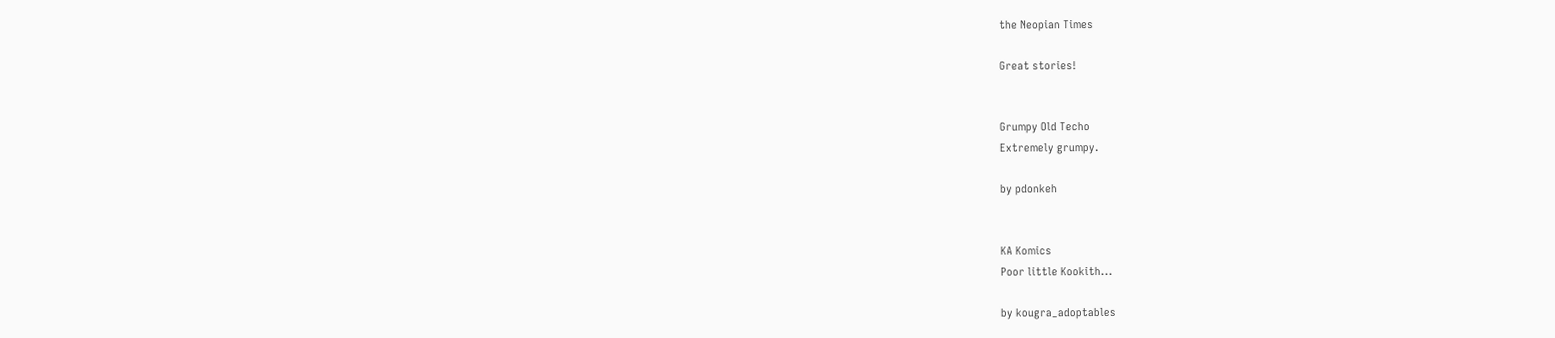the Neopian Times

Great stories!


Grumpy Old Techo
Extremely grumpy.

by pdonkeh


KA Komics
Poor little Kookith...

by kougra_adoptables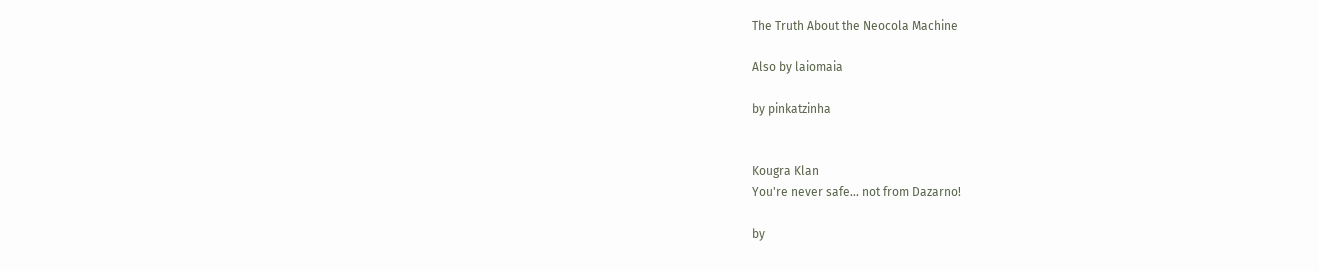The Truth About the Neocola Machine

Also by laiomaia

by pinkatzinha


Kougra Klan
You're never safe... not from Dazarno!

by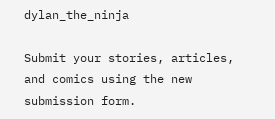dylan_the_ninja

Submit your stories, articles, and comics using the new submission form.